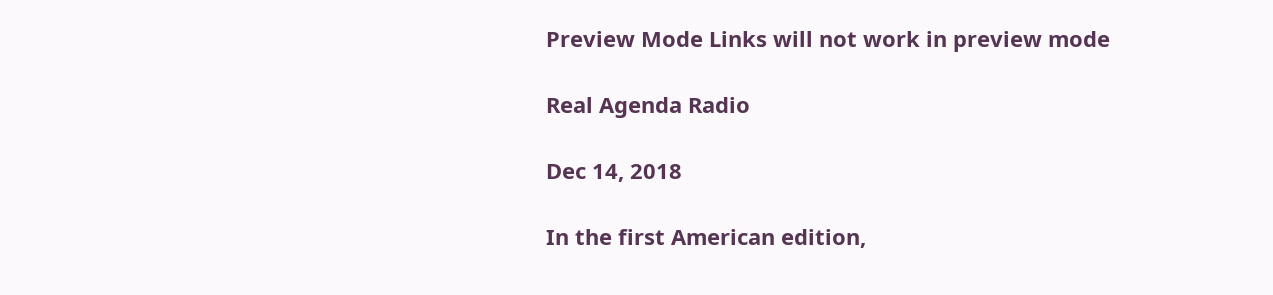Preview Mode Links will not work in preview mode

Real Agenda Radio

Dec 14, 2018

In the first American edition,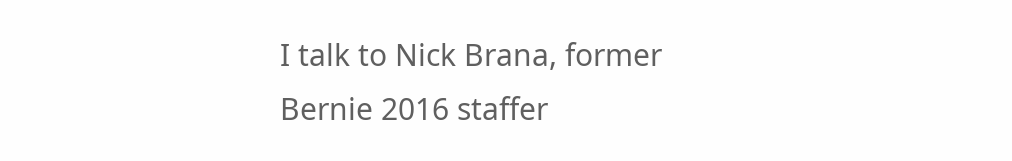I talk to Nick Brana, former Bernie 2016 staffer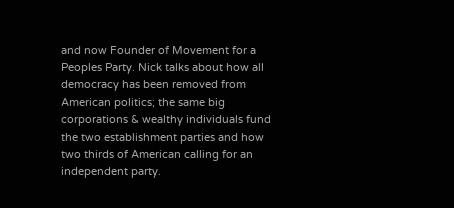and now Founder of Movement for a Peoples Party. Nick talks about how all democracy has been removed from American politics; the same big corporations & wealthy individuals fund the two establishment parties and how two thirds of American calling for an independent party.